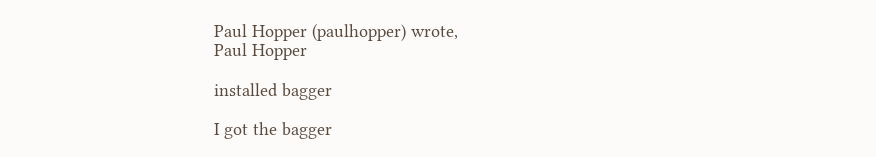Paul Hopper (paulhopper) wrote,
Paul Hopper

installed bagger

I got the bagger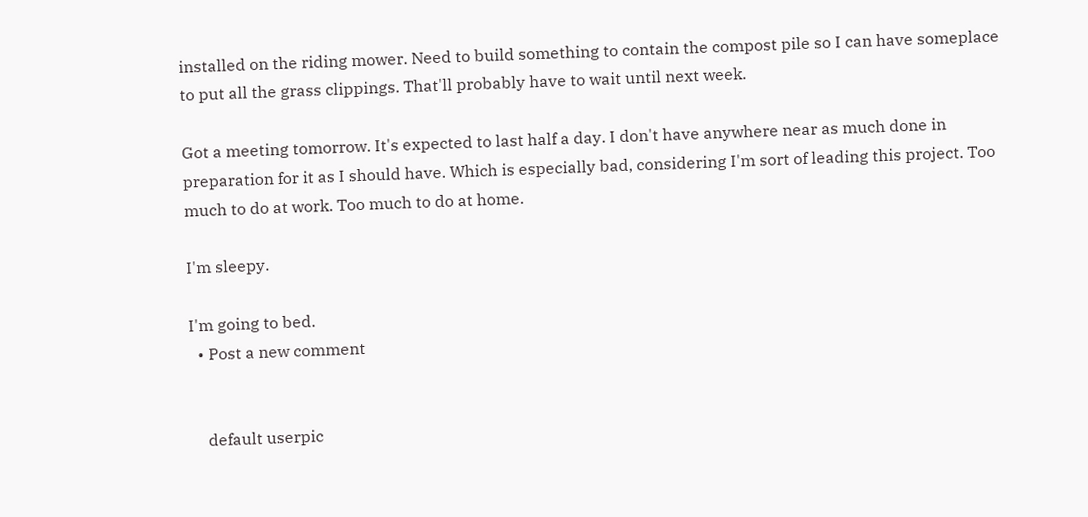installed on the riding mower. Need to build something to contain the compost pile so I can have someplace to put all the grass clippings. That'll probably have to wait until next week.

Got a meeting tomorrow. It's expected to last half a day. I don't have anywhere near as much done in preparation for it as I should have. Which is especially bad, considering I'm sort of leading this project. Too much to do at work. Too much to do at home.

I'm sleepy.

I'm going to bed.
  • Post a new comment


    default userpic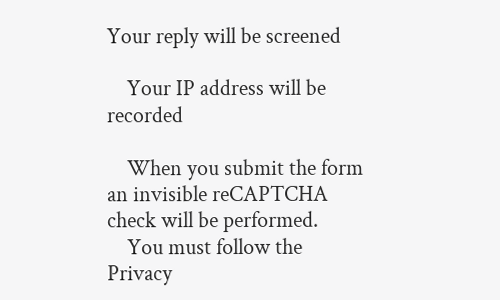Your reply will be screened

    Your IP address will be recorded

    When you submit the form an invisible reCAPTCHA check will be performed.
    You must follow the Privacy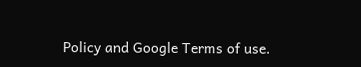Policy and Google Terms of use.